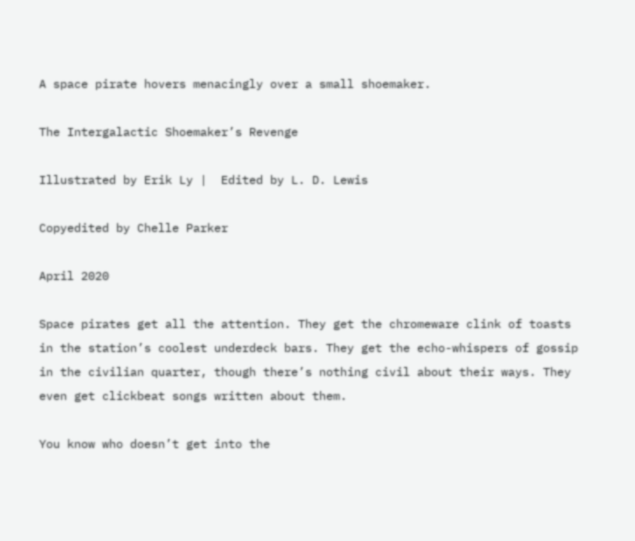A space pirate hovers menacingly over a small shoemaker.

The Intergalactic Shoemaker’s Revenge

Illustrated by Erik Ly |  Edited by L. D. Lewis

Copyedited by Chelle Parker

April 2020

Space pirates get all the attention. They get the chromeware clink of toasts in the station’s coolest underdeck bars. They get the echo-whispers of gossip in the civilian quarter, though there’s nothing civil about their ways. They even get clickbeat songs written about them.

You know who doesn’t get into the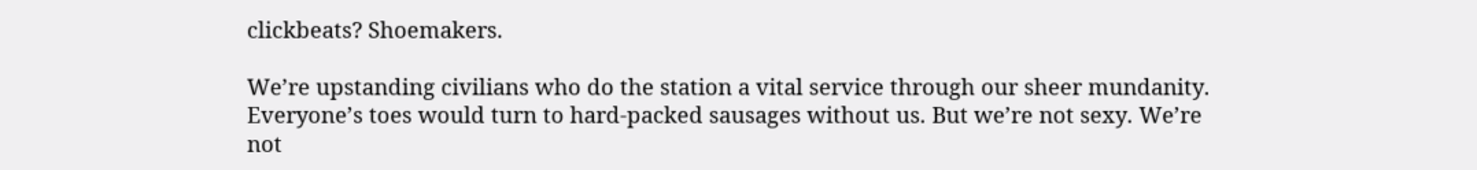clickbeats? Shoemakers.

We’re upstanding civilians who do the station a vital service through our sheer mundanity. Everyone’s toes would turn to hard-packed sausages without us. But we’re not sexy. We’re not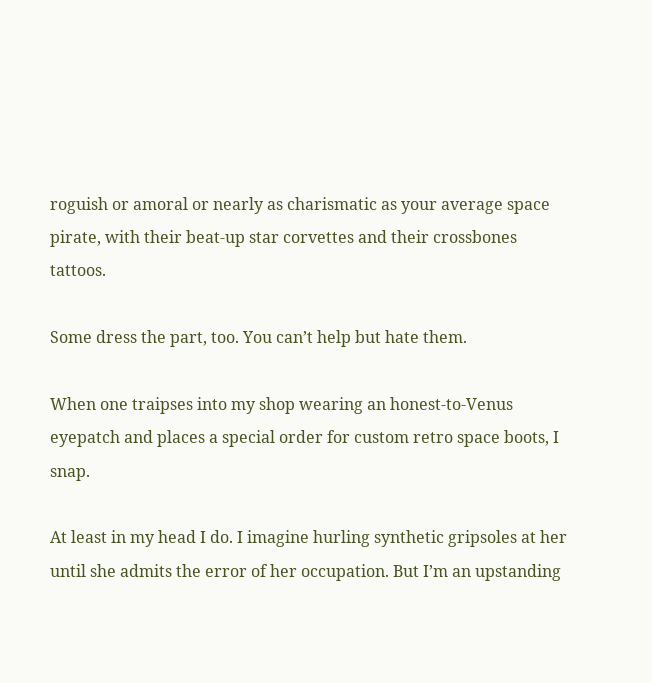roguish or amoral or nearly as charismatic as your average space pirate, with their beat-up star corvettes and their crossbones tattoos.

Some dress the part, too. You can’t help but hate them.

When one traipses into my shop wearing an honest-to-Venus eyepatch and places a special order for custom retro space boots, I snap.

At least in my head I do. I imagine hurling synthetic gripsoles at her until she admits the error of her occupation. But I’m an upstanding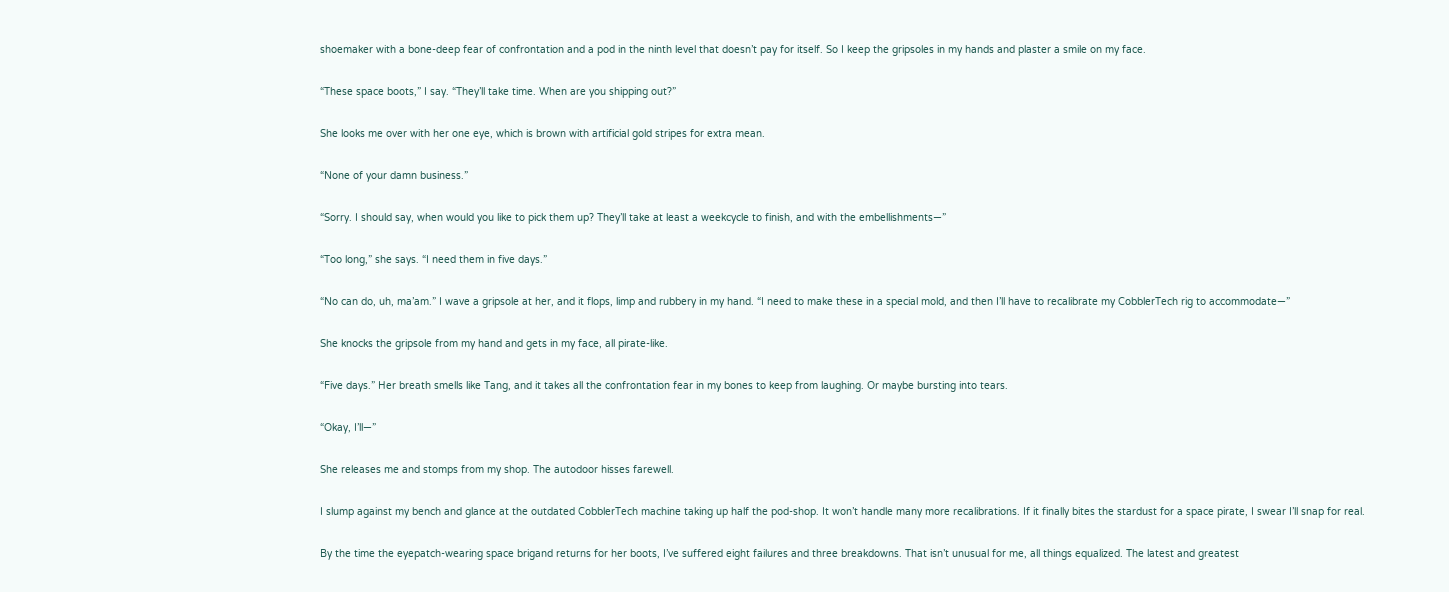shoemaker with a bone-deep fear of confrontation and a pod in the ninth level that doesn’t pay for itself. So I keep the gripsoles in my hands and plaster a smile on my face.

“These space boots,” I say. “They’ll take time. When are you shipping out?”

She looks me over with her one eye, which is brown with artificial gold stripes for extra mean.

“None of your damn business.”

“Sorry. I should say, when would you like to pick them up? They’ll take at least a weekcycle to finish, and with the embellishments—”

“Too long,” she says. “I need them in five days.”

“No can do, uh, ma’am.” I wave a gripsole at her, and it flops, limp and rubbery in my hand. “I need to make these in a special mold, and then I’ll have to recalibrate my CobblerTech rig to accommodate—”

She knocks the gripsole from my hand and gets in my face, all pirate-like.

“Five days.” Her breath smells like Tang, and it takes all the confrontation fear in my bones to keep from laughing. Or maybe bursting into tears.

“Okay, I’ll—”

She releases me and stomps from my shop. The autodoor hisses farewell.

I slump against my bench and glance at the outdated CobblerTech machine taking up half the pod-shop. It won’t handle many more recalibrations. If it finally bites the stardust for a space pirate, I swear I’ll snap for real.

By the time the eyepatch-wearing space brigand returns for her boots, I’ve suffered eight failures and three breakdowns. That isn’t unusual for me, all things equalized. The latest and greatest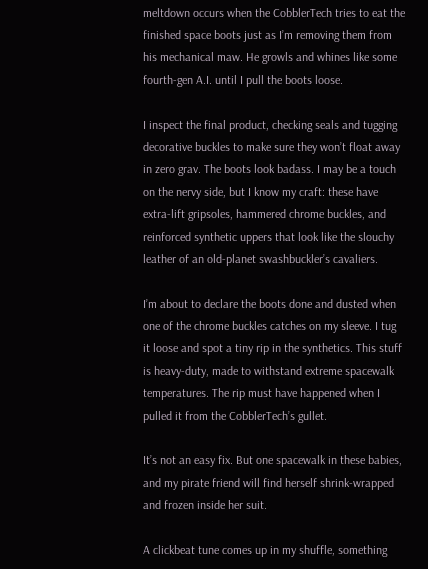meltdown occurs when the CobblerTech tries to eat the finished space boots just as I’m removing them from his mechanical maw. He growls and whines like some fourth-gen A.I. until I pull the boots loose.

I inspect the final product, checking seals and tugging decorative buckles to make sure they won’t float away in zero grav. The boots look badass. I may be a touch on the nervy side, but I know my craft: these have extra-lift gripsoles, hammered chrome buckles, and reinforced synthetic uppers that look like the slouchy leather of an old-planet swashbuckler’s cavaliers.

I’m about to declare the boots done and dusted when one of the chrome buckles catches on my sleeve. I tug it loose and spot a tiny rip in the synthetics. This stuff is heavy-duty, made to withstand extreme spacewalk temperatures. The rip must have happened when I pulled it from the CobblerTech’s gullet.

It’s not an easy fix. But one spacewalk in these babies, and my pirate friend will find herself shrink-wrapped and frozen inside her suit.

A clickbeat tune comes up in my shuffle, something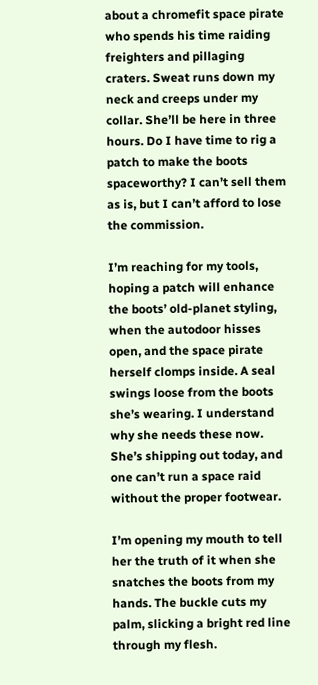about a chromefit space pirate who spends his time raiding freighters and pillaging craters. Sweat runs down my neck and creeps under my collar. She’ll be here in three hours. Do I have time to rig a patch to make the boots spaceworthy? I can’t sell them as is, but I can’t afford to lose the commission.

I’m reaching for my tools, hoping a patch will enhance the boots’ old-planet styling, when the autodoor hisses open, and the space pirate herself clomps inside. A seal swings loose from the boots she’s wearing. I understand why she needs these now. She’s shipping out today, and one can’t run a space raid without the proper footwear.

I’m opening my mouth to tell her the truth of it when she snatches the boots from my hands. The buckle cuts my palm, slicking a bright red line through my flesh.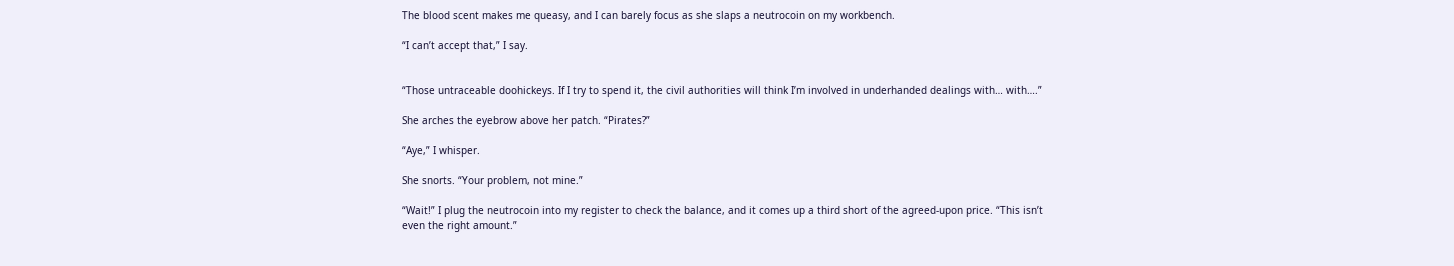The blood scent makes me queasy, and I can barely focus as she slaps a neutrocoin on my workbench.

“I can’t accept that,” I say.


“Those untraceable doohickeys. If I try to spend it, the civil authorities will think I’m involved in underhanded dealings with… with….”

She arches the eyebrow above her patch. “Pirates?”

“Aye,” I whisper.

She snorts. “Your problem, not mine.”

“Wait!” I plug the neutrocoin into my register to check the balance, and it comes up a third short of the agreed-upon price. “This isn’t even the right amount.”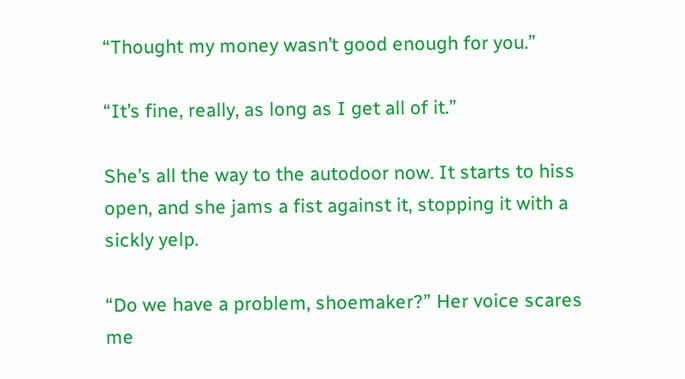“Thought my money wasn’t good enough for you.”

“It’s fine, really, as long as I get all of it.”

She’s all the way to the autodoor now. It starts to hiss open, and she jams a fist against it, stopping it with a sickly yelp.

“Do we have a problem, shoemaker?” Her voice scares me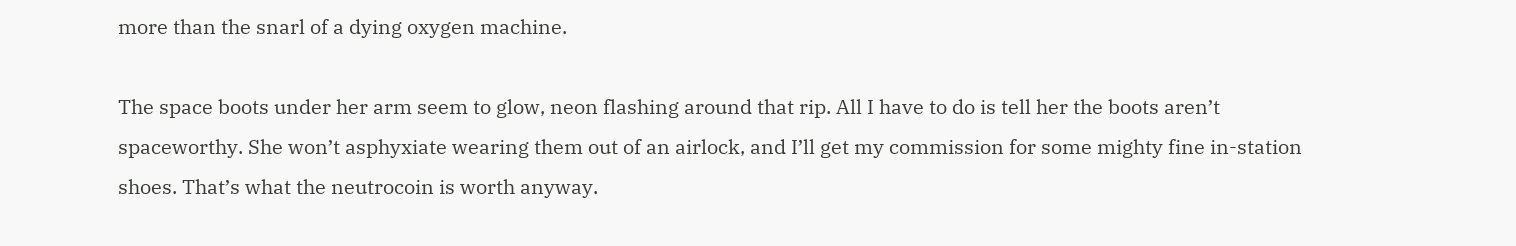more than the snarl of a dying oxygen machine.

The space boots under her arm seem to glow, neon flashing around that rip. All I have to do is tell her the boots aren’t spaceworthy. She won’t asphyxiate wearing them out of an airlock, and I’ll get my commission for some mighty fine in-station shoes. That’s what the neutrocoin is worth anyway.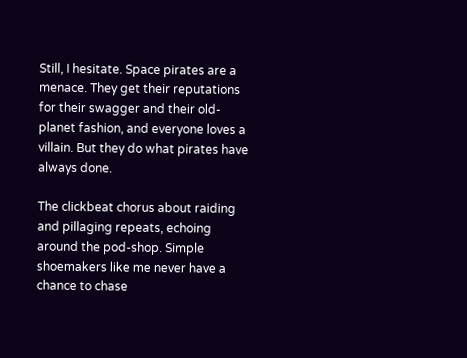Still, I hesitate. Space pirates are a menace. They get their reputations for their swagger and their old-planet fashion, and everyone loves a villain. But they do what pirates have always done.

The clickbeat chorus about raiding and pillaging repeats, echoing around the pod-shop. Simple shoemakers like me never have a chance to chase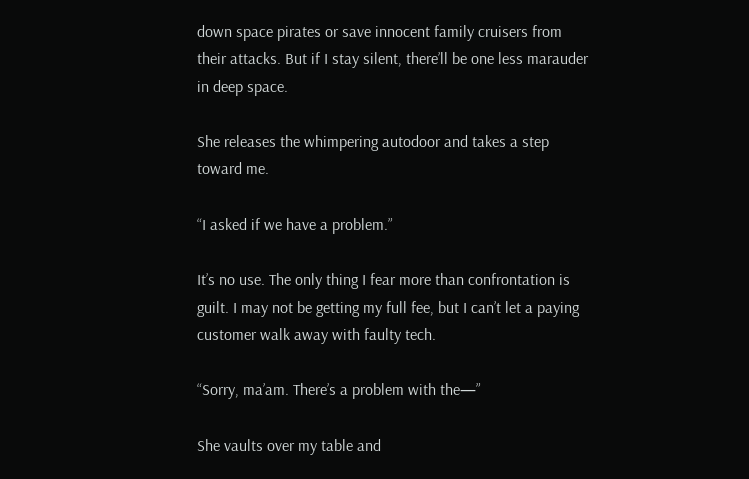down space pirates or save innocent family cruisers from their attacks. But if I stay silent, there’ll be one less marauder in deep space.

She releases the whimpering autodoor and takes a step toward me.

“I asked if we have a problem.”

It’s no use. The only thing I fear more than confrontation is guilt. I may not be getting my full fee, but I can’t let a paying customer walk away with faulty tech.

“Sorry, ma’am. There’s a problem with the—”

She vaults over my table and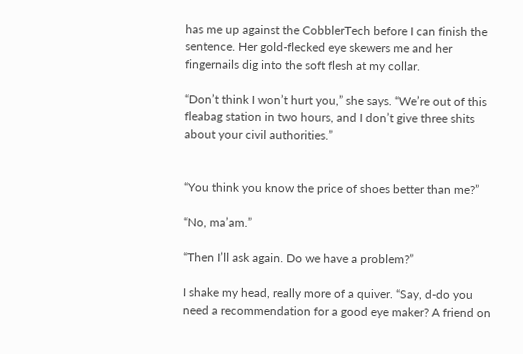has me up against the CobblerTech before I can finish the sentence. Her gold-flecked eye skewers me and her fingernails dig into the soft flesh at my collar.

“Don’t think I won’t hurt you,” she says. “We’re out of this fleabag station in two hours, and I don’t give three shits about your civil authorities.”


“You think you know the price of shoes better than me?”

“No, ma’am.”

“Then I’ll ask again. Do we have a problem?”

I shake my head, really more of a quiver. “Say, d-do you need a recommendation for a good eye maker? A friend on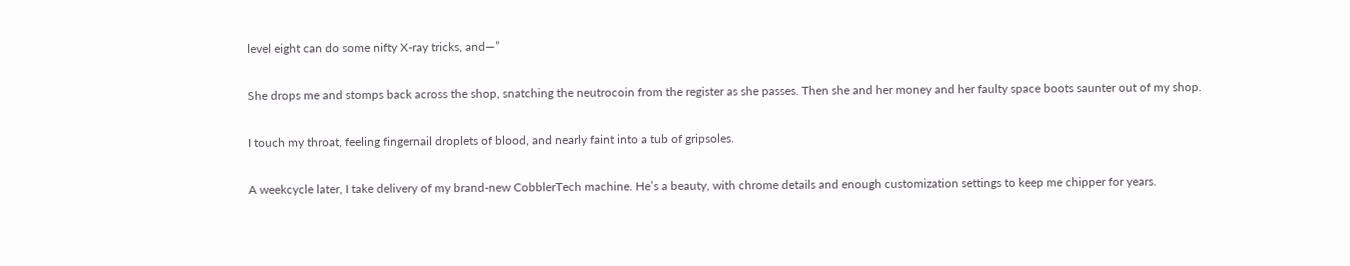level eight can do some nifty X-ray tricks, and—”

She drops me and stomps back across the shop, snatching the neutrocoin from the register as she passes. Then she and her money and her faulty space boots saunter out of my shop.

I touch my throat, feeling fingernail droplets of blood, and nearly faint into a tub of gripsoles.

A weekcycle later, I take delivery of my brand-new CobblerTech machine. He’s a beauty, with chrome details and enough customization settings to keep me chipper for years.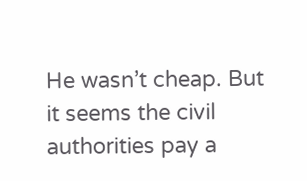He wasn’t cheap. But it seems the civil authorities pay a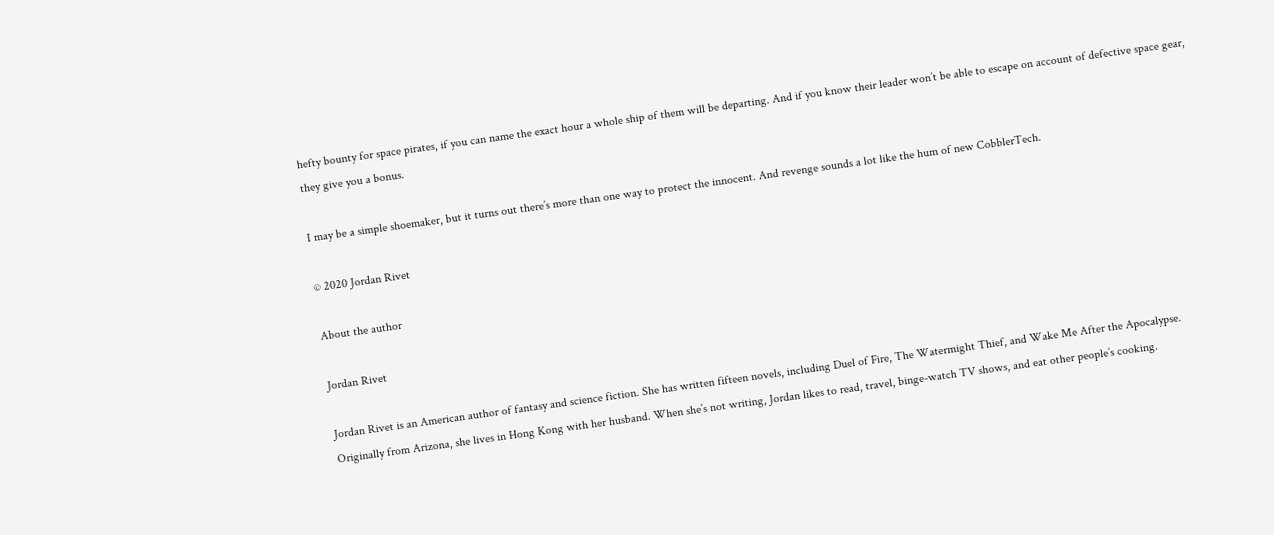hefty bounty for space pirates, if you can name the exact hour a whole ship of them will be departing. And if you know their leader won’t be able to escape on account of defective space gear, they give you a bonus.

I may be a simple shoemaker, but it turns out there’s more than one way to protect the innocent. And revenge sounds a lot like the hum of new CobblerTech.

© 2020 Jordan Rivet

About the author

Jordan Rivet

Jordan Rivet is an American author of fantasy and science fiction. She has written fifteen novels, including Duel of Fire, The Watermight Thief, and Wake Me After the Apocalypse. Originally from Arizona, she lives in Hong Kong with her husband. When she’s not writing, Jordan likes to read, travel, binge-watch TV shows, and eat other people’s cooking.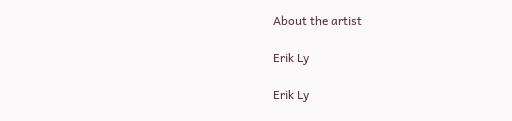About the artist

Erik Ly

Erik Ly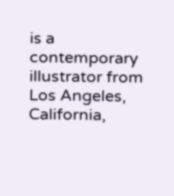is a contemporary illustrator from Los Angeles, California,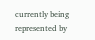currently being represented by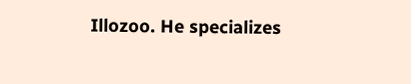Illozoo. He specializes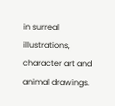in surreal illustrations, character art and animal drawings.